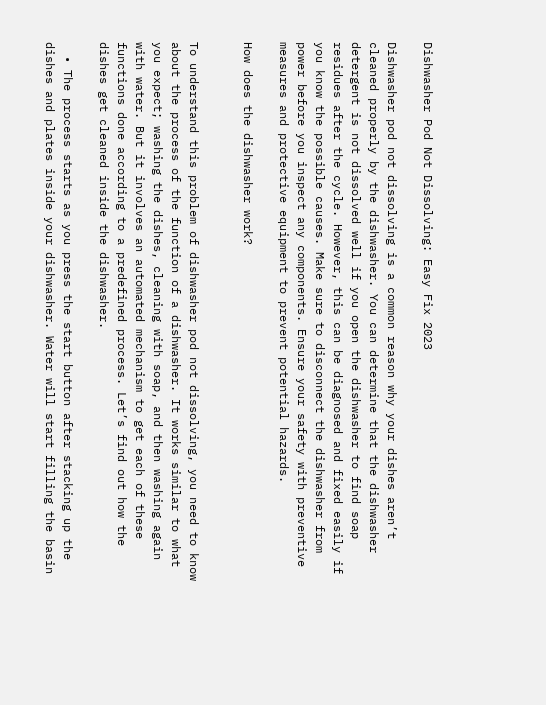Dishwasher Pod Not Dissolving: Easy Fix 2023

Dishwasher pod not dissolving is a common reason why your dishes aren’t cleaned properly by the dishwasher. You can determine that the dishwasher detergent is not dissolved well if you open the dishwasher to find soap residues after the cycle. However, this can be diagnosed and fixed easily if you know the possible causes. Make sure to disconnect the dishwasher from power before you inspect any components. Ensure your safety with preventive measures and protective equipment to prevent potential hazards.

How does the dishwasher work?


To understand this problem of dishwasher pod not dissolving, you need to know about the process of the function of a dishwasher. It works similar to what you expect; washing the dishes, cleaning with soap, and then washing again with water. But it involves an automated mechanism to get each of these functions done according to a predefined process. Let’s find out how the dishes get cleaned inside the dishwasher.

  • The process starts as you press the start button after stacking up the dishes and plates inside your dishwasher. Water will start filling the basin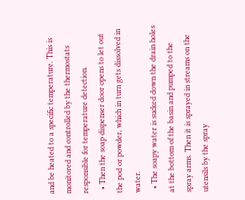and be heated to a specific temperature. This is monitored and controlled by the thermostats responsible for temperature detection.
  • Then the soap dispenser door opens to let out the pod or powder, which in turn gets dissolved in water.
  • The soapy water is sucked down the drain holes at the bottom of the basin and pumped to the spray arms. Then it is sprayed in streams on the utensils by the spray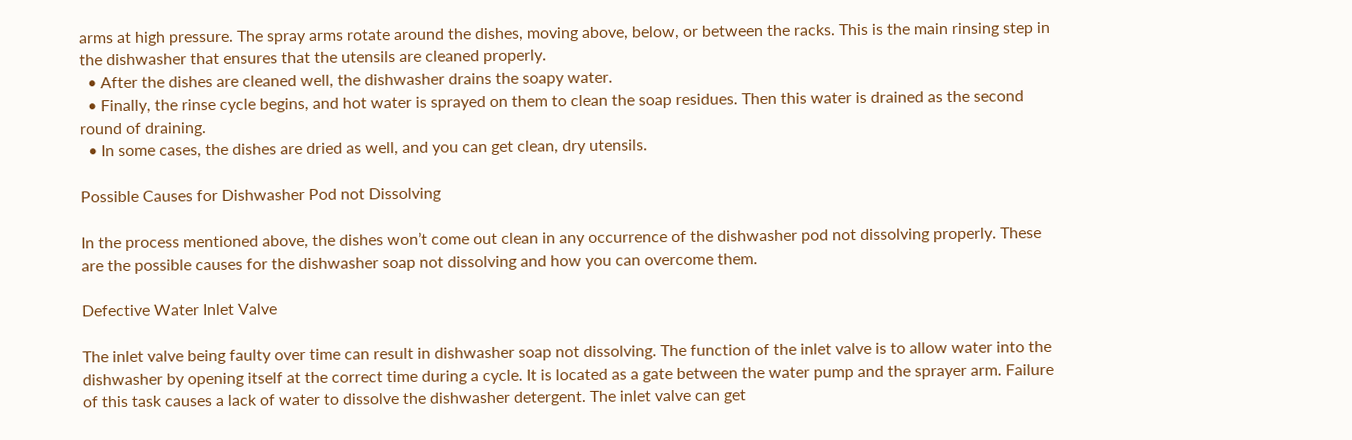arms at high pressure. The spray arms rotate around the dishes, moving above, below, or between the racks. This is the main rinsing step in the dishwasher that ensures that the utensils are cleaned properly.
  • After the dishes are cleaned well, the dishwasher drains the soapy water.
  • Finally, the rinse cycle begins, and hot water is sprayed on them to clean the soap residues. Then this water is drained as the second round of draining.
  • In some cases, the dishes are dried as well, and you can get clean, dry utensils.

Possible Causes for Dishwasher Pod not Dissolving

In the process mentioned above, the dishes won’t come out clean in any occurrence of the dishwasher pod not dissolving properly. These are the possible causes for the dishwasher soap not dissolving and how you can overcome them.

Defective Water Inlet Valve

The inlet valve being faulty over time can result in dishwasher soap not dissolving. The function of the inlet valve is to allow water into the dishwasher by opening itself at the correct time during a cycle. It is located as a gate between the water pump and the sprayer arm. Failure of this task causes a lack of water to dissolve the dishwasher detergent. The inlet valve can get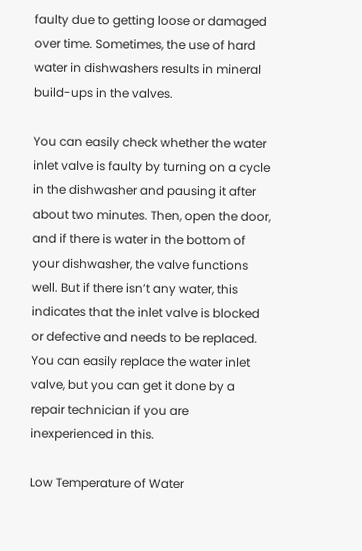faulty due to getting loose or damaged over time. Sometimes, the use of hard water in dishwashers results in mineral build-ups in the valves.

You can easily check whether the water inlet valve is faulty by turning on a cycle in the dishwasher and pausing it after about two minutes. Then, open the door, and if there is water in the bottom of your dishwasher, the valve functions well. But if there isn’t any water, this indicates that the inlet valve is blocked or defective and needs to be replaced. You can easily replace the water inlet valve, but you can get it done by a repair technician if you are inexperienced in this.

Low Temperature of Water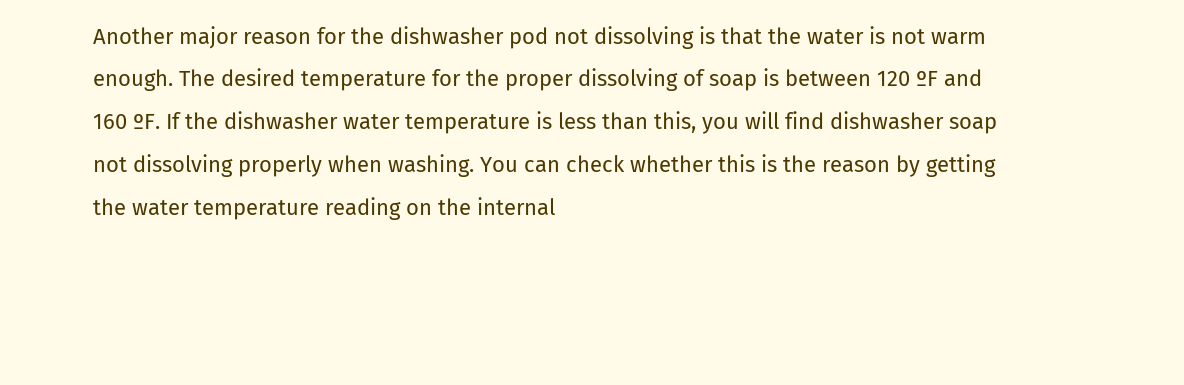Another major reason for the dishwasher pod not dissolving is that the water is not warm enough. The desired temperature for the proper dissolving of soap is between 120 ºF and 160 ºF. If the dishwasher water temperature is less than this, you will find dishwasher soap not dissolving properly when washing. You can check whether this is the reason by getting the water temperature reading on the internal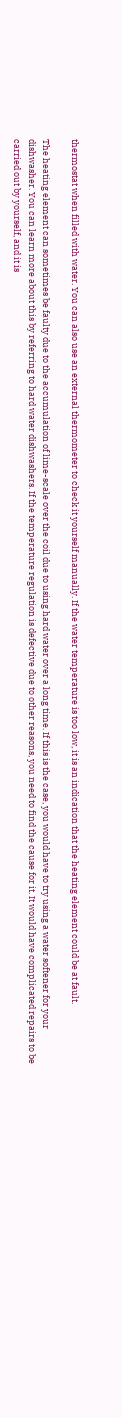thermostat when filled with water. You can also use an external thermometer to check it yourself manually. If the water temperature is too low, it is an indication that the heating element could be at fault.

The heating element can sometimes be faulty due to the accumulation of lime-scale over the coil due to using hard water over a long time. If this is the case, you would have to try using a water softener for your dishwasher. You can learn more about this by referring to hard water dishwashers. If the temperature regulation is defective due to other reasons, you need to find the cause for it. It would have complicated repairs to be carried out by yourself, and it is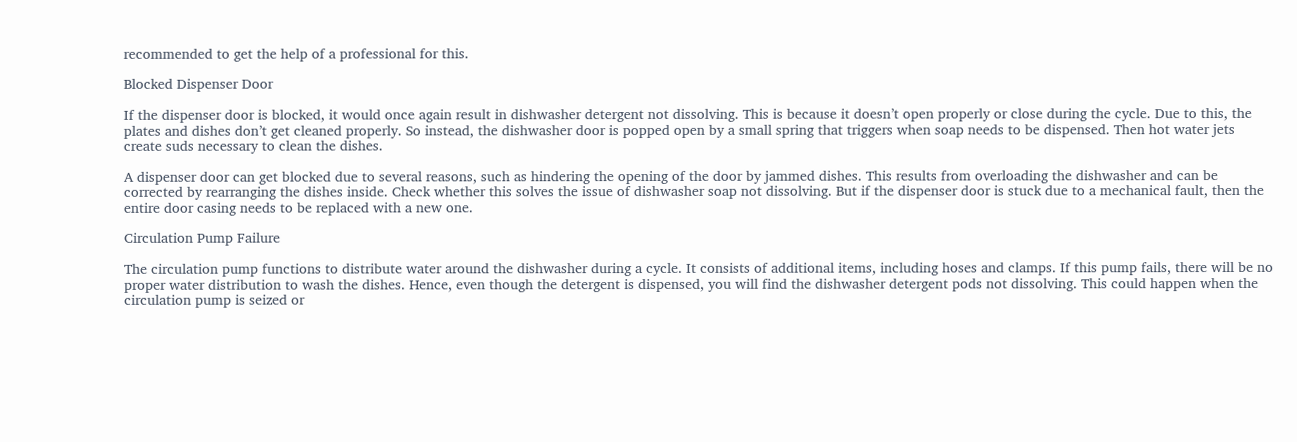recommended to get the help of a professional for this.

Blocked Dispenser Door

If the dispenser door is blocked, it would once again result in dishwasher detergent not dissolving. This is because it doesn’t open properly or close during the cycle. Due to this, the plates and dishes don’t get cleaned properly. So instead, the dishwasher door is popped open by a small spring that triggers when soap needs to be dispensed. Then hot water jets create suds necessary to clean the dishes.

A dispenser door can get blocked due to several reasons, such as hindering the opening of the door by jammed dishes. This results from overloading the dishwasher and can be corrected by rearranging the dishes inside. Check whether this solves the issue of dishwasher soap not dissolving. But if the dispenser door is stuck due to a mechanical fault, then the entire door casing needs to be replaced with a new one.

Circulation Pump Failure

The circulation pump functions to distribute water around the dishwasher during a cycle. It consists of additional items, including hoses and clamps. If this pump fails, there will be no proper water distribution to wash the dishes. Hence, even though the detergent is dispensed, you will find the dishwasher detergent pods not dissolving. This could happen when the circulation pump is seized or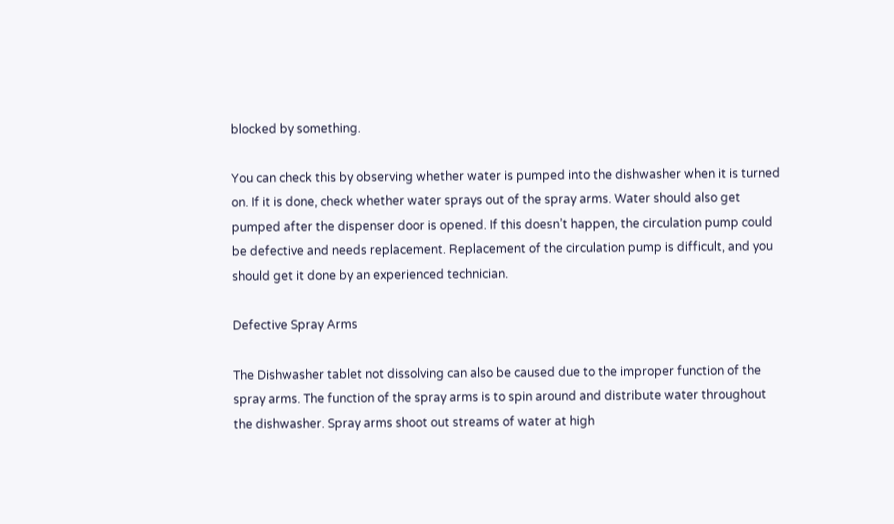blocked by something.

You can check this by observing whether water is pumped into the dishwasher when it is turned on. If it is done, check whether water sprays out of the spray arms. Water should also get pumped after the dispenser door is opened. If this doesn’t happen, the circulation pump could be defective and needs replacement. Replacement of the circulation pump is difficult, and you should get it done by an experienced technician.

Defective Spray Arms

The Dishwasher tablet not dissolving can also be caused due to the improper function of the spray arms. The function of the spray arms is to spin around and distribute water throughout the dishwasher. Spray arms shoot out streams of water at high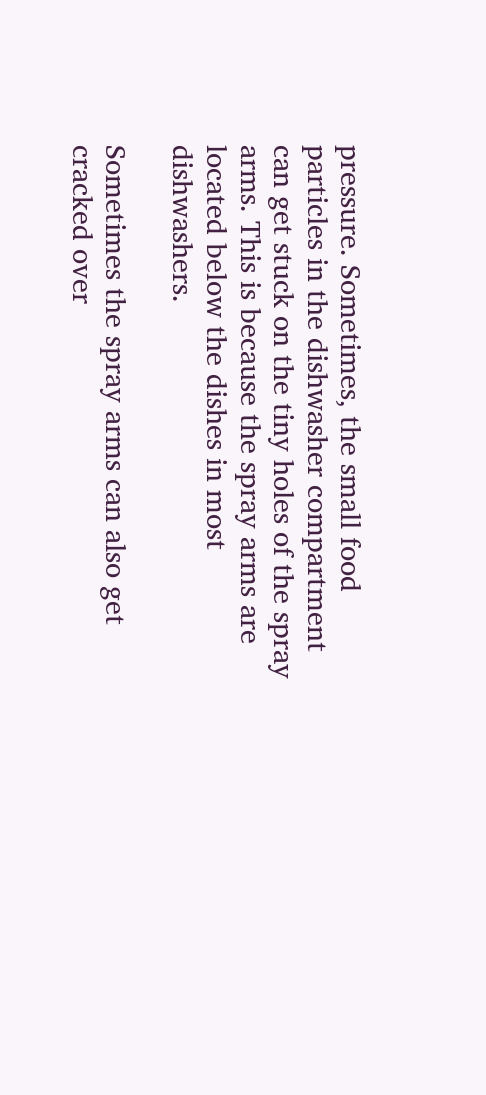pressure. Sometimes, the small food particles in the dishwasher compartment can get stuck on the tiny holes of the spray arms. This is because the spray arms are located below the dishes in most dishwashers.

Sometimes the spray arms can also get cracked over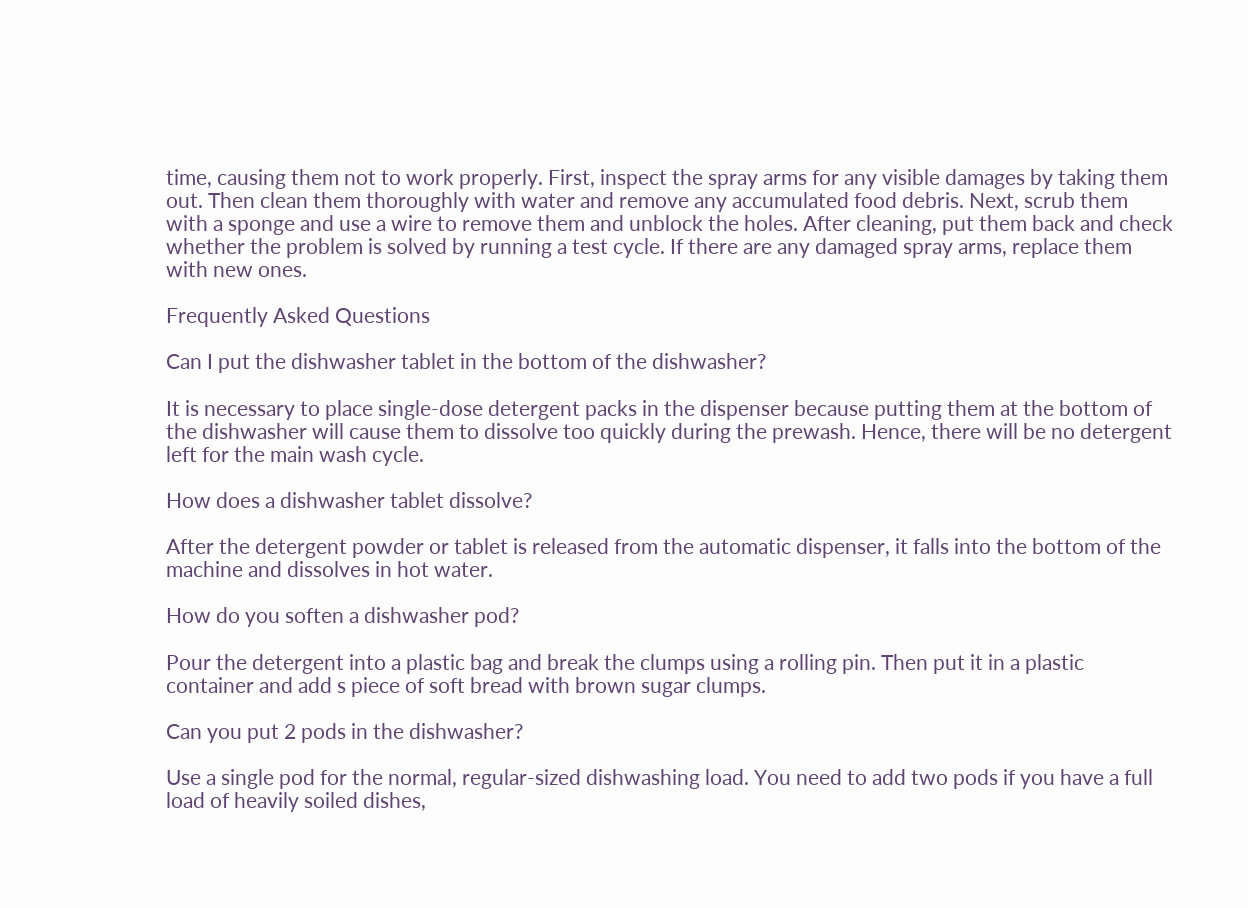time, causing them not to work properly. First, inspect the spray arms for any visible damages by taking them out. Then clean them thoroughly with water and remove any accumulated food debris. Next, scrub them with a sponge and use a wire to remove them and unblock the holes. After cleaning, put them back and check whether the problem is solved by running a test cycle. If there are any damaged spray arms, replace them with new ones.

Frequently Asked Questions

Can I put the dishwasher tablet in the bottom of the dishwasher?

It is necessary to place single-dose detergent packs in the dispenser because putting them at the bottom of the dishwasher will cause them to dissolve too quickly during the prewash. Hence, there will be no detergent left for the main wash cycle.

How does a dishwasher tablet dissolve?

After the detergent powder or tablet is released from the automatic dispenser, it falls into the bottom of the machine and dissolves in hot water.

How do you soften a dishwasher pod?

Pour the detergent into a plastic bag and break the clumps using a rolling pin. Then put it in a plastic container and add s piece of soft bread with brown sugar clumps.

Can you put 2 pods in the dishwasher?

Use a single pod for the normal, regular-sized dishwashing load. You need to add two pods if you have a full load of heavily soiled dishes,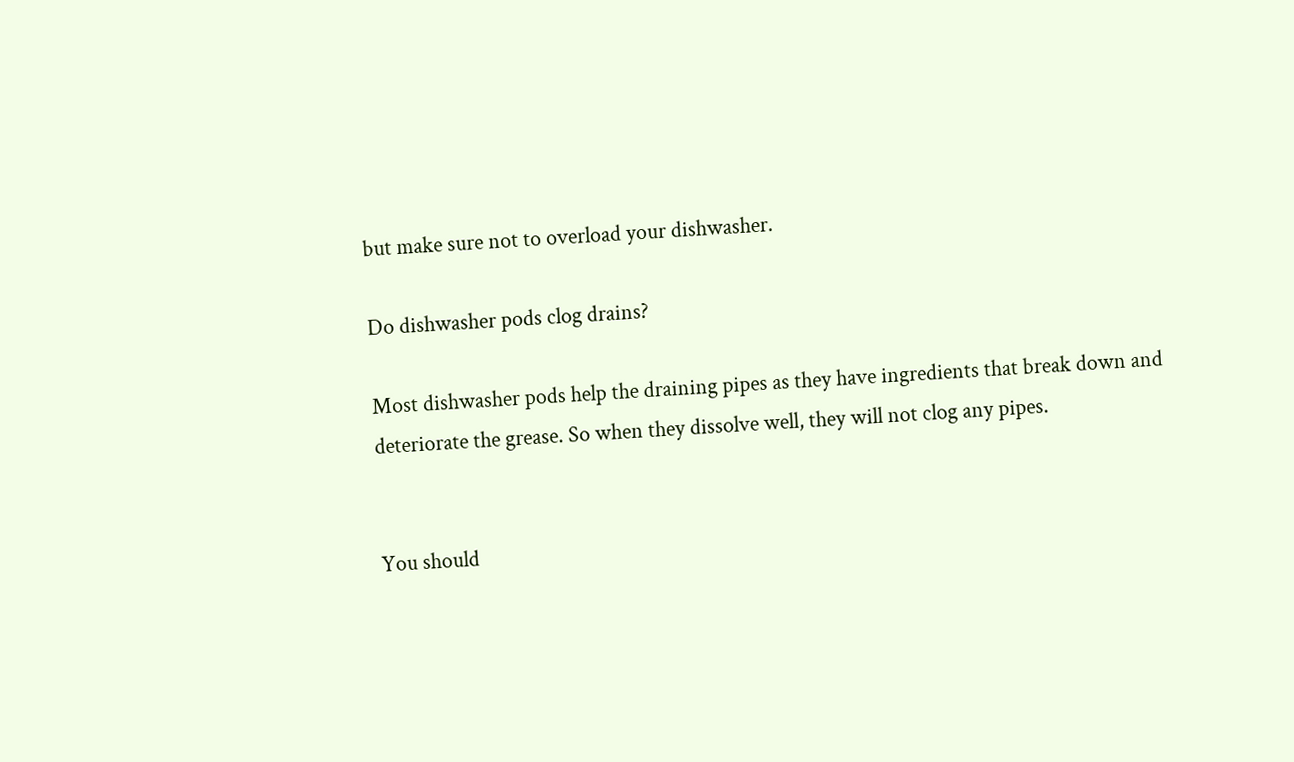but make sure not to overload your dishwasher.

Do dishwasher pods clog drains?

Most dishwasher pods help the draining pipes as they have ingredients that break down and deteriorate the grease. So when they dissolve well, they will not clog any pipes.


You should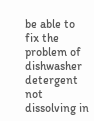be able to fix the problem of dishwasher detergent not dissolving in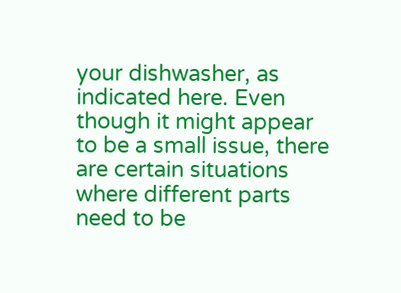your dishwasher, as indicated here. Even though it might appear to be a small issue, there are certain situations where different parts need to be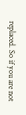replaced. So if you are not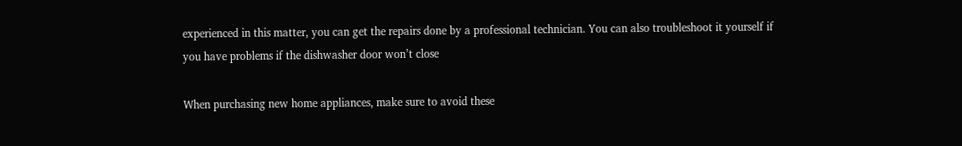experienced in this matter, you can get the repairs done by a professional technician. You can also troubleshoot it yourself if you have problems if the dishwasher door won’t close

When purchasing new home appliances, make sure to avoid these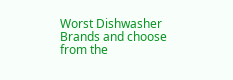Worst Dishwasher Brands and choose from the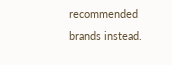recommended brands instead.